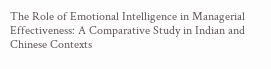The Role of Emotional Intelligence in Managerial Effectiveness: A Comparative Study in Indian and Chinese Contexts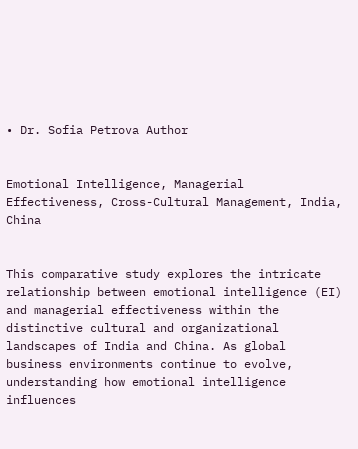• Dr. Sofia Petrova Author


Emotional Intelligence, Managerial Effectiveness, Cross-Cultural Management, India, China


This comparative study explores the intricate relationship between emotional intelligence (EI) and managerial effectiveness within the distinctive cultural and organizational landscapes of India and China. As global business environments continue to evolve, understanding how emotional intelligence influences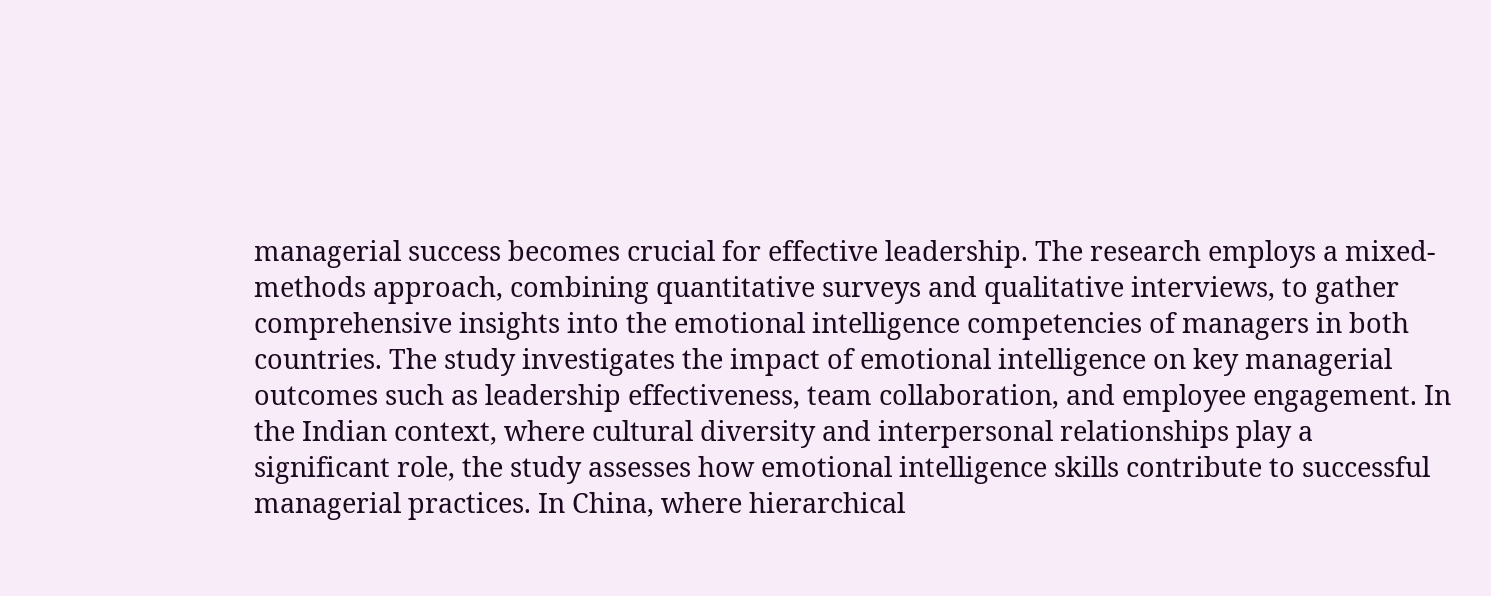managerial success becomes crucial for effective leadership. The research employs a mixed-methods approach, combining quantitative surveys and qualitative interviews, to gather comprehensive insights into the emotional intelligence competencies of managers in both countries. The study investigates the impact of emotional intelligence on key managerial outcomes such as leadership effectiveness, team collaboration, and employee engagement. In the Indian context, where cultural diversity and interpersonal relationships play a significant role, the study assesses how emotional intelligence skills contribute to successful managerial practices. In China, where hierarchical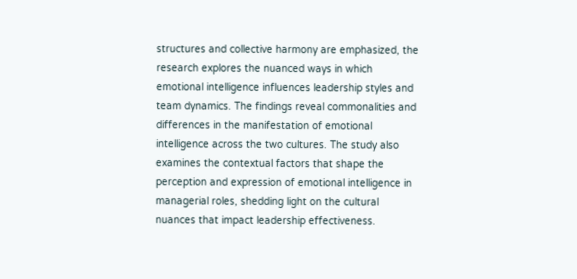structures and collective harmony are emphasized, the research explores the nuanced ways in which emotional intelligence influences leadership styles and team dynamics. The findings reveal commonalities and differences in the manifestation of emotional intelligence across the two cultures. The study also examines the contextual factors that shape the perception and expression of emotional intelligence in managerial roles, shedding light on the cultural nuances that impact leadership effectiveness.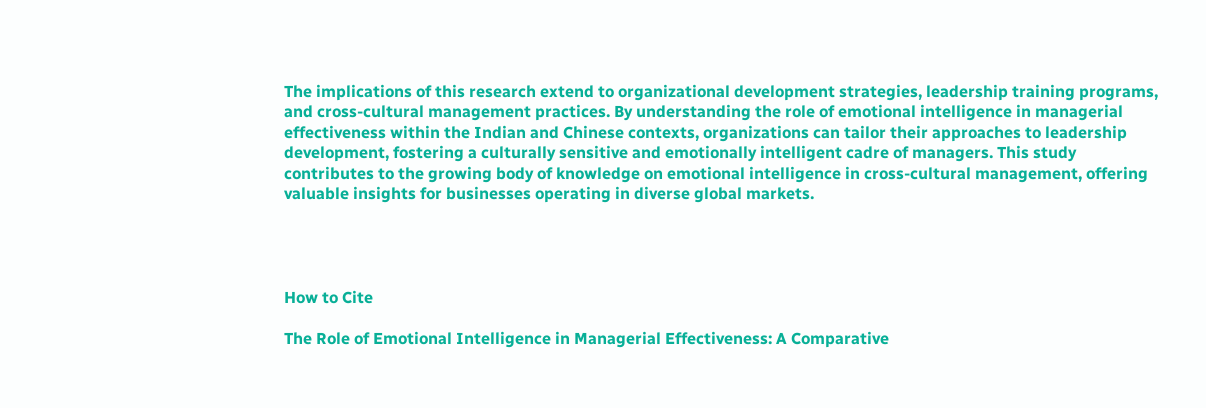The implications of this research extend to organizational development strategies, leadership training programs, and cross-cultural management practices. By understanding the role of emotional intelligence in managerial effectiveness within the Indian and Chinese contexts, organizations can tailor their approaches to leadership development, fostering a culturally sensitive and emotionally intelligent cadre of managers. This study contributes to the growing body of knowledge on emotional intelligence in cross-cultural management, offering valuable insights for businesses operating in diverse global markets.




How to Cite

The Role of Emotional Intelligence in Managerial Effectiveness: A Comparative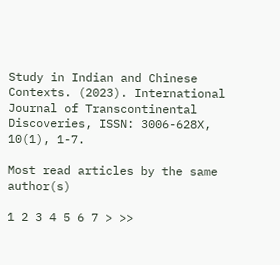Study in Indian and Chinese Contexts. (2023). International Journal of Transcontinental Discoveries, ISSN: 3006-628X, 10(1), 1-7.

Most read articles by the same author(s)

1 2 3 4 5 6 7 > >>